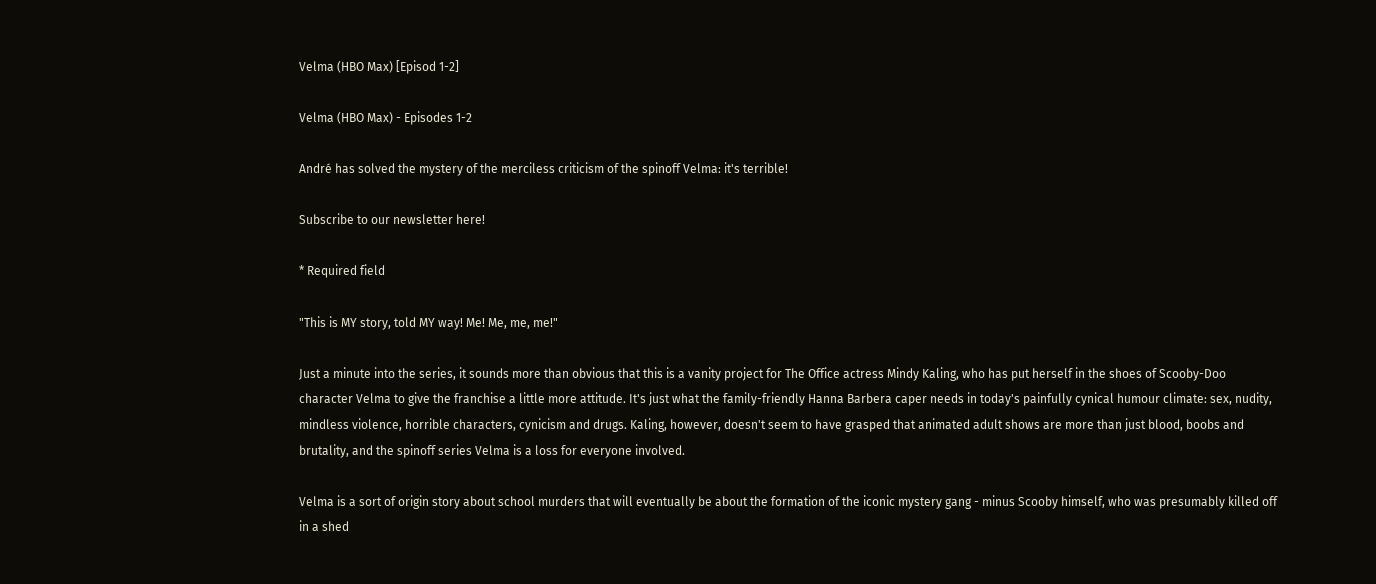Velma (HBO Max) [Episod 1-2]

Velma (HBO Max) - Episodes 1-2

André has solved the mystery of the merciless criticism of the spinoff Velma: it's terrible!

Subscribe to our newsletter here!

* Required field

"This is MY story, told MY way! Me! Me, me, me!"

Just a minute into the series, it sounds more than obvious that this is a vanity project for The Office actress Mindy Kaling, who has put herself in the shoes of Scooby-Doo character Velma to give the franchise a little more attitude. It's just what the family-friendly Hanna Barbera caper needs in today's painfully cynical humour climate: sex, nudity, mindless violence, horrible characters, cynicism and drugs. Kaling, however, doesn't seem to have grasped that animated adult shows are more than just blood, boobs and brutality, and the spinoff series Velma is a loss for everyone involved.

Velma is a sort of origin story about school murders that will eventually be about the formation of the iconic mystery gang - minus Scooby himself, who was presumably killed off in a shed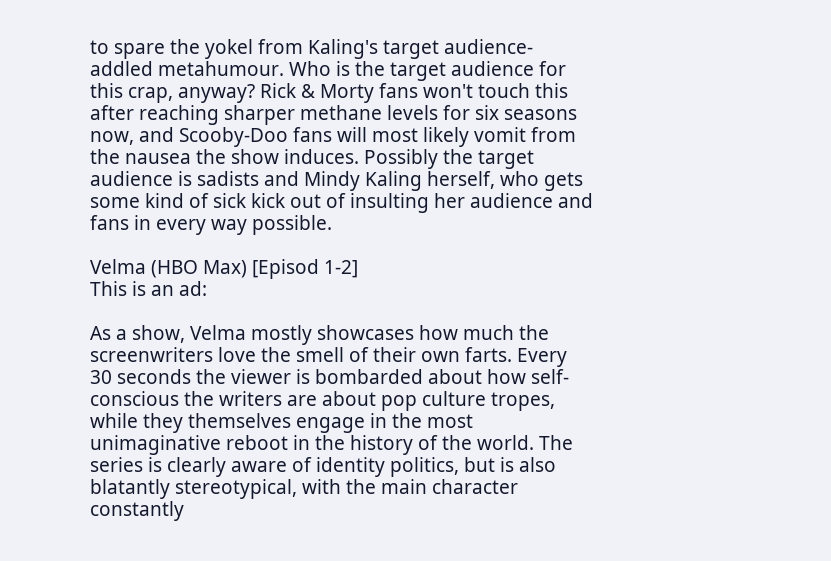to spare the yokel from Kaling's target audience-addled metahumour. Who is the target audience for this crap, anyway? Rick & Morty fans won't touch this after reaching sharper methane levels for six seasons now, and Scooby-Doo fans will most likely vomit from the nausea the show induces. Possibly the target audience is sadists and Mindy Kaling herself, who gets some kind of sick kick out of insulting her audience and fans in every way possible.

Velma (HBO Max) [Episod 1-2]
This is an ad:

As a show, Velma mostly showcases how much the screenwriters love the smell of their own farts. Every 30 seconds the viewer is bombarded about how self-conscious the writers are about pop culture tropes, while they themselves engage in the most unimaginative reboot in the history of the world. The series is clearly aware of identity politics, but is also blatantly stereotypical, with the main character constantly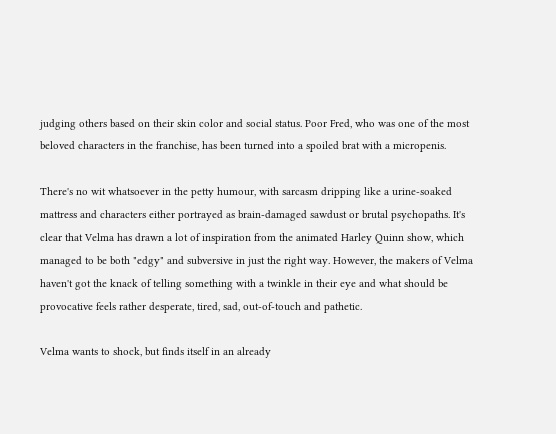judging others based on their skin color and social status. Poor Fred, who was one of the most beloved characters in the franchise, has been turned into a spoiled brat with a micropenis.

There's no wit whatsoever in the petty humour, with sarcasm dripping like a urine-soaked mattress and characters either portrayed as brain-damaged sawdust or brutal psychopaths. It's clear that Velma has drawn a lot of inspiration from the animated Harley Quinn show, which managed to be both "edgy" and subversive in just the right way. However, the makers of Velma haven't got the knack of telling something with a twinkle in their eye and what should be provocative feels rather desperate, tired, sad, out-of-touch and pathetic.

Velma wants to shock, but finds itself in an already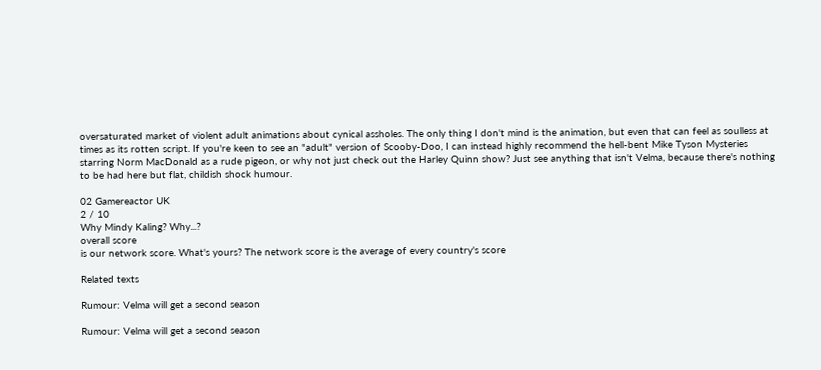oversaturated market of violent adult animations about cynical assholes. The only thing I don't mind is the animation, but even that can feel as soulless at times as its rotten script. If you're keen to see an "adult" version of Scooby-Doo, I can instead highly recommend the hell-bent Mike Tyson Mysteries starring Norm MacDonald as a rude pigeon, or why not just check out the Harley Quinn show? Just see anything that isn't Velma, because there's nothing to be had here but flat, childish shock humour.

02 Gamereactor UK
2 / 10
Why Mindy Kaling? Why...?
overall score
is our network score. What's yours? The network score is the average of every country's score

Related texts

Rumour: Velma will get a second season

Rumour: Velma will get a second season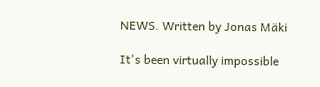NEWS. Written by Jonas Mäki

It's been virtually impossible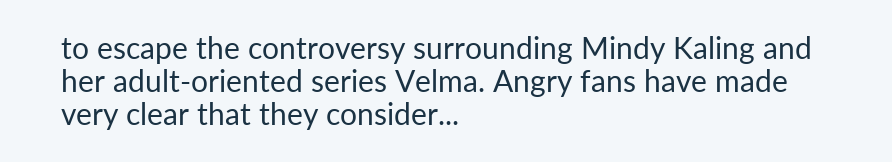to escape the controversy surrounding Mindy Kaling and her adult-oriented series Velma. Angry fans have made very clear that they consider...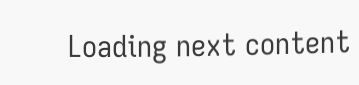Loading next content